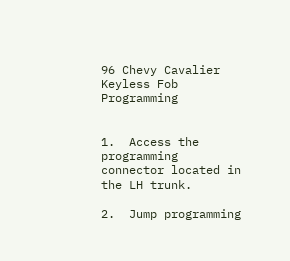96 Chevy Cavalier Keyless Fob Programming


1.  Access the programming connector located in the LH trunk.

2.  Jump programming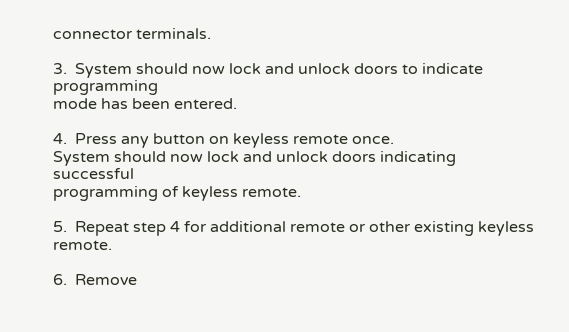connector terminals.

3.  System should now lock and unlock doors to indicate programming
mode has been entered.

4.  Press any button on keyless remote once.
System should now lock and unlock doors indicating successful
programming of keyless remote.

5.  Repeat step 4 for additional remote or other existing keyless remote.

6.  Remove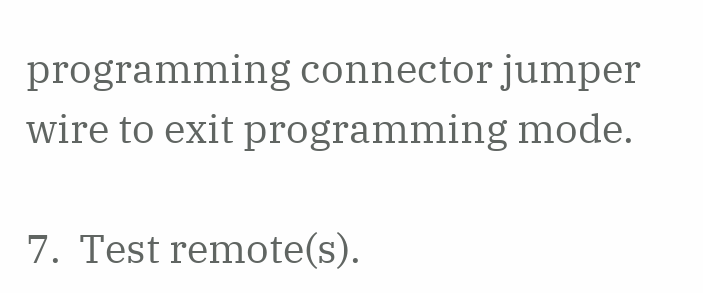programming connector jumper wire to exit programming mode.

7.  Test remote(s).